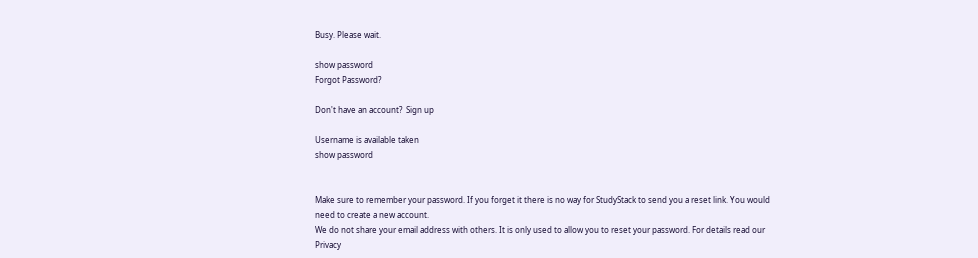Busy. Please wait.

show password
Forgot Password?

Don't have an account?  Sign up

Username is available taken
show password


Make sure to remember your password. If you forget it there is no way for StudyStack to send you a reset link. You would need to create a new account.
We do not share your email address with others. It is only used to allow you to reset your password. For details read our Privacy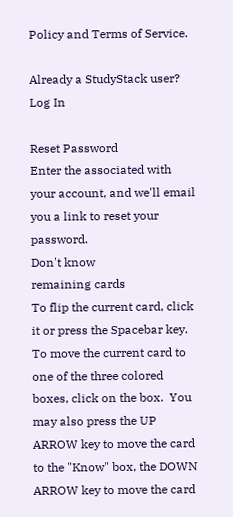Policy and Terms of Service.

Already a StudyStack user? Log In

Reset Password
Enter the associated with your account, and we'll email you a link to reset your password.
Don't know
remaining cards
To flip the current card, click it or press the Spacebar key.  To move the current card to one of the three colored boxes, click on the box.  You may also press the UP ARROW key to move the card to the "Know" box, the DOWN ARROW key to move the card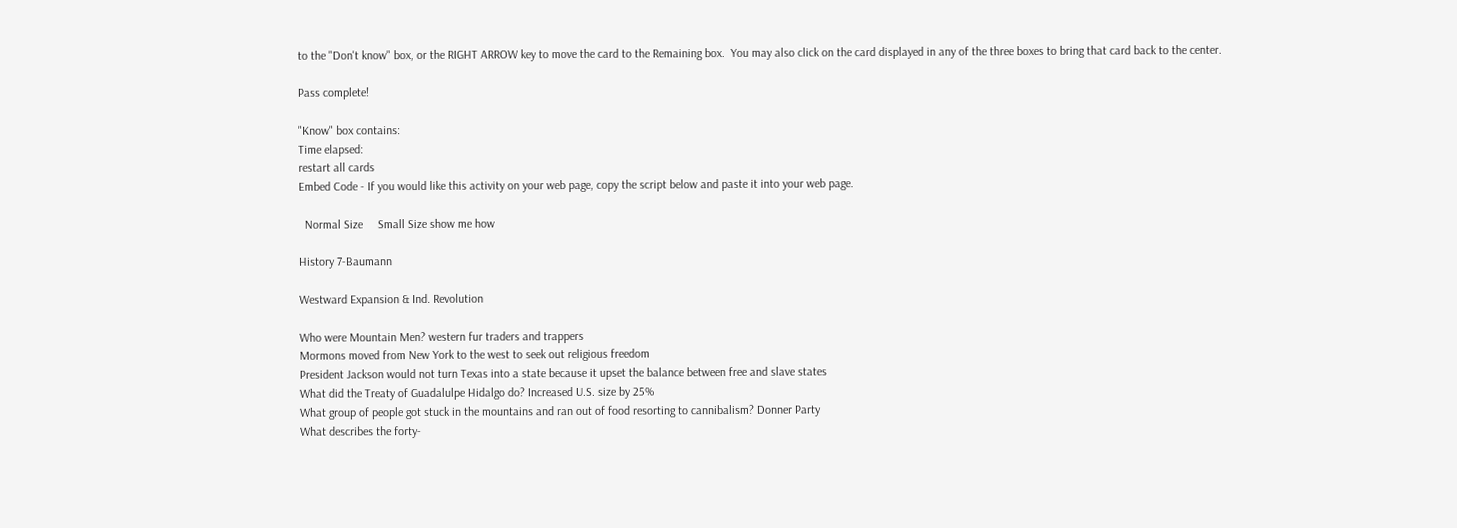to the "Don't know" box, or the RIGHT ARROW key to move the card to the Remaining box.  You may also click on the card displayed in any of the three boxes to bring that card back to the center.

Pass complete!

"Know" box contains:
Time elapsed:
restart all cards
Embed Code - If you would like this activity on your web page, copy the script below and paste it into your web page.

  Normal Size     Small Size show me how

History 7-Baumann

Westward Expansion & Ind. Revolution

Who were Mountain Men? western fur traders and trappers
Mormons moved from New York to the west to seek out religious freedom
President Jackson would not turn Texas into a state because it upset the balance between free and slave states
What did the Treaty of Guadalulpe Hidalgo do? Increased U.S. size by 25%
What group of people got stuck in the mountains and ran out of food resorting to cannibalism? Donner Party
What describes the forty-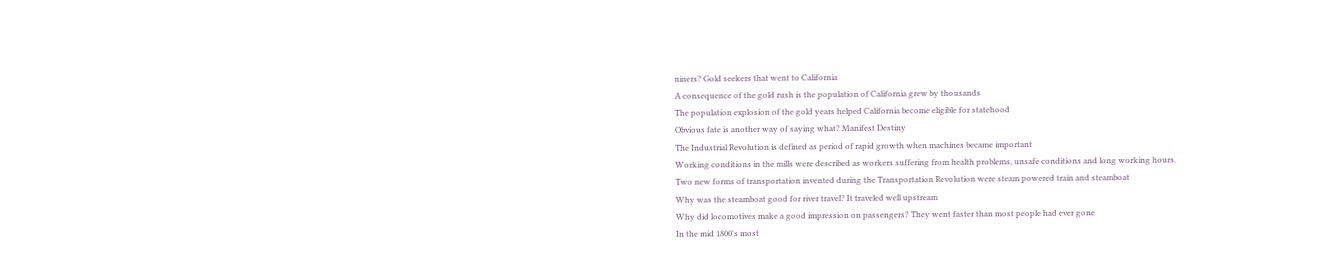niners? Gold seekers that went to California
A consequence of the gold rush is the population of California grew by thousands
The population explosion of the gold years helped California become eligible for statehood
Obvious fate is another way of saying what? Manifest Destiny
The Industrial Revolution is defined as period of rapid growth when machines became important
Working conditions in the mills were described as workers suffering from health problems, unsafe conditions and long working hours.
Two new forms of transportation invented during the Transportation Revolution were steam powered train and steamboat
Why was the steamboat good for river travel? It traveled well upstream
Why did locomotives make a good impression on passengers? They went faster than most people had ever gone
In the mid 1800's most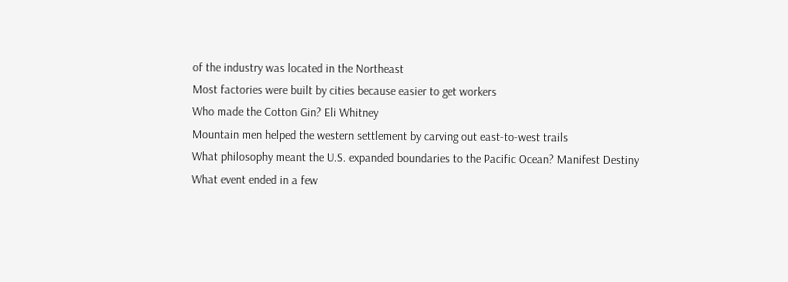of the industry was located in the Northeast
Most factories were built by cities because easier to get workers
Who made the Cotton Gin? Eli Whitney
Mountain men helped the western settlement by carving out east-to-west trails
What philosophy meant the U.S. expanded boundaries to the Pacific Ocean? Manifest Destiny
What event ended in a few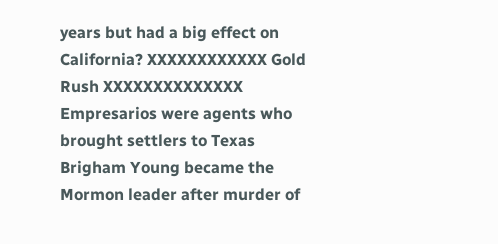years but had a big effect on California? XXXXXXXXXXXX Gold Rush XXXXXXXXXXXXXX
Empresarios were agents who brought settlers to Texas
Brigham Young became the Mormon leader after murder of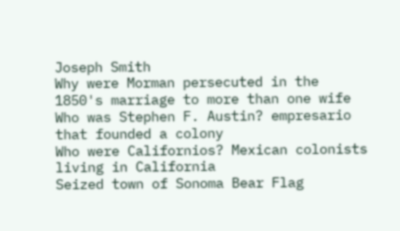Joseph Smith
Why were Morman persecuted in the 1850's marriage to more than one wife
Who was Stephen F. Austin? empresario that founded a colony
Who were Californios? Mexican colonists living in California
Seized town of Sonoma Bear Flag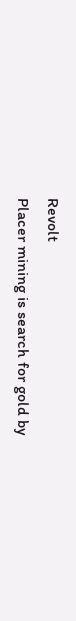Revolt
Placer mining is search for gold by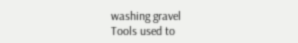washing gravel
Tools used to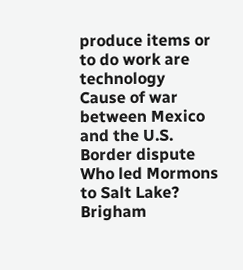produce items or to do work are technology
Cause of war between Mexico and the U.S. Border dispute
Who led Mormons to Salt Lake? Brigham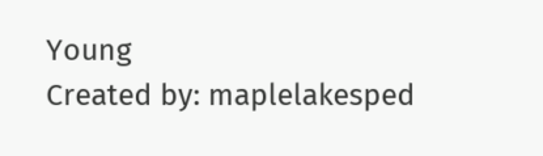Young
Created by: maplelakesped